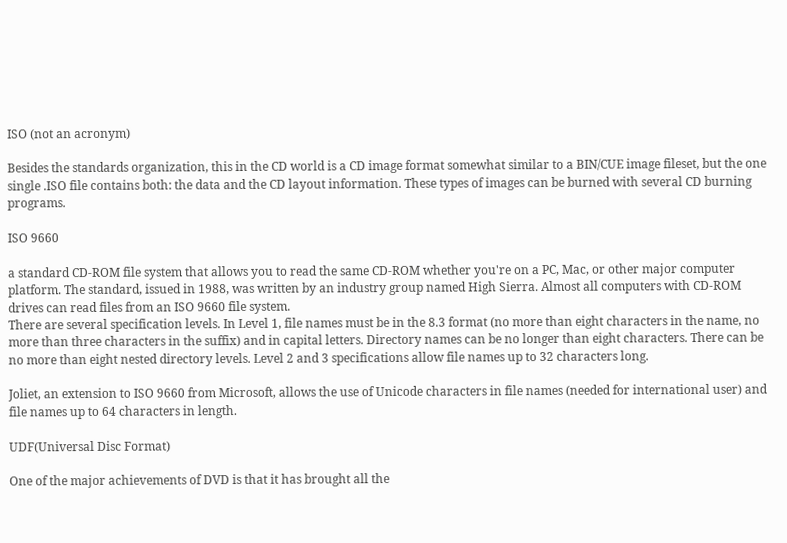ISO (not an acronym)

Besides the standards organization, this in the CD world is a CD image format somewhat similar to a BIN/CUE image fileset, but the one single .ISO file contains both: the data and the CD layout information. These types of images can be burned with several CD burning programs.

ISO 9660

a standard CD-ROM file system that allows you to read the same CD-ROM whether you're on a PC, Mac, or other major computer platform. The standard, issued in 1988, was written by an industry group named High Sierra. Almost all computers with CD-ROM drives can read files from an ISO 9660 file system.
There are several specification levels. In Level 1, file names must be in the 8.3 format (no more than eight characters in the name, no more than three characters in the suffix) and in capital letters. Directory names can be no longer than eight characters. There can be no more than eight nested directory levels. Level 2 and 3 specifications allow file names up to 32 characters long.

Joliet, an extension to ISO 9660 from Microsoft, allows the use of Unicode characters in file names (needed for international user) and file names up to 64 characters in length.

UDF(Universal Disc Format)

One of the major achievements of DVD is that it has brought all the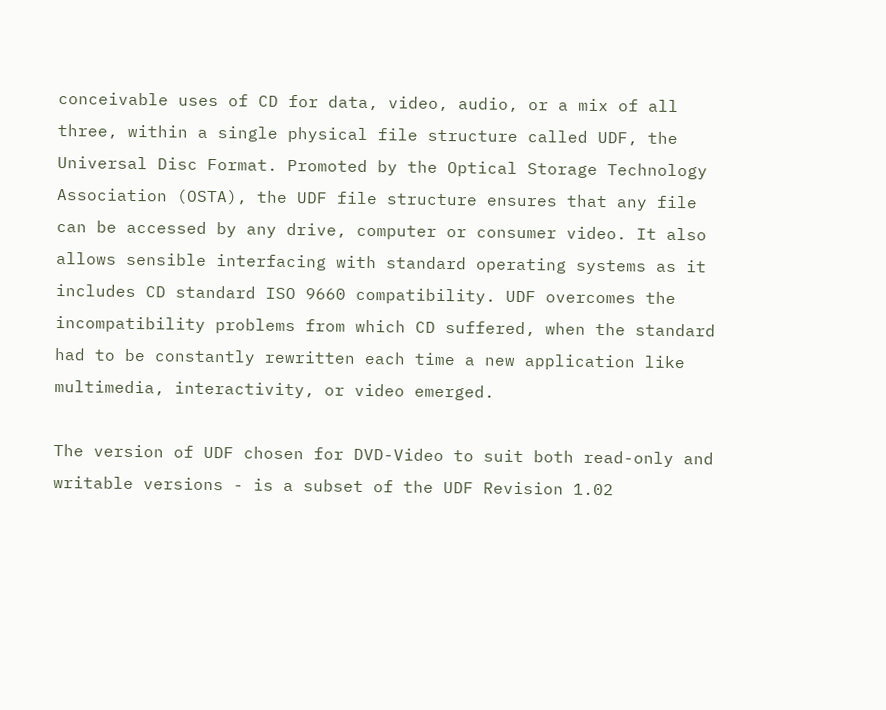conceivable uses of CD for data, video, audio, or a mix of all three, within a single physical file structure called UDF, the Universal Disc Format. Promoted by the Optical Storage Technology Association (OSTA), the UDF file structure ensures that any file can be accessed by any drive, computer or consumer video. It also allows sensible interfacing with standard operating systems as it includes CD standard ISO 9660 compatibility. UDF overcomes the incompatibility problems from which CD suffered, when the standard had to be constantly rewritten each time a new application like multimedia, interactivity, or video emerged.

The version of UDF chosen for DVD-Video to suit both read-only and writable versions - is a subset of the UDF Revision 1.02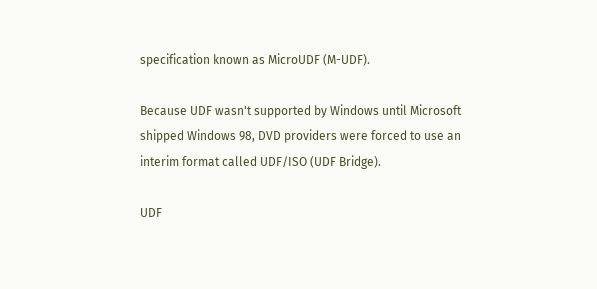specification known as MicroUDF (M-UDF).

Because UDF wasn't supported by Windows until Microsoft shipped Windows 98, DVD providers were forced to use an interim format called UDF/ISO (UDF Bridge).

UDF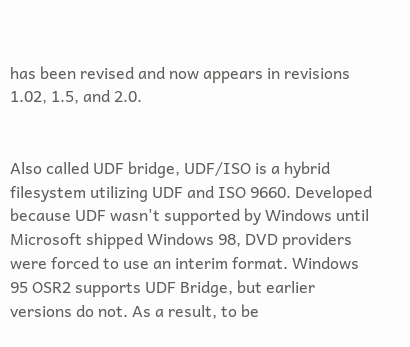has been revised and now appears in revisions 1.02, 1.5, and 2.0.


Also called UDF bridge, UDF/ISO is a hybrid filesystem utilizing UDF and ISO 9660. Developed because UDF wasn't supported by Windows until Microsoft shipped Windows 98, DVD providers were forced to use an interim format. Windows 95 OSR2 supports UDF Bridge, but earlier versions do not. As a result, to be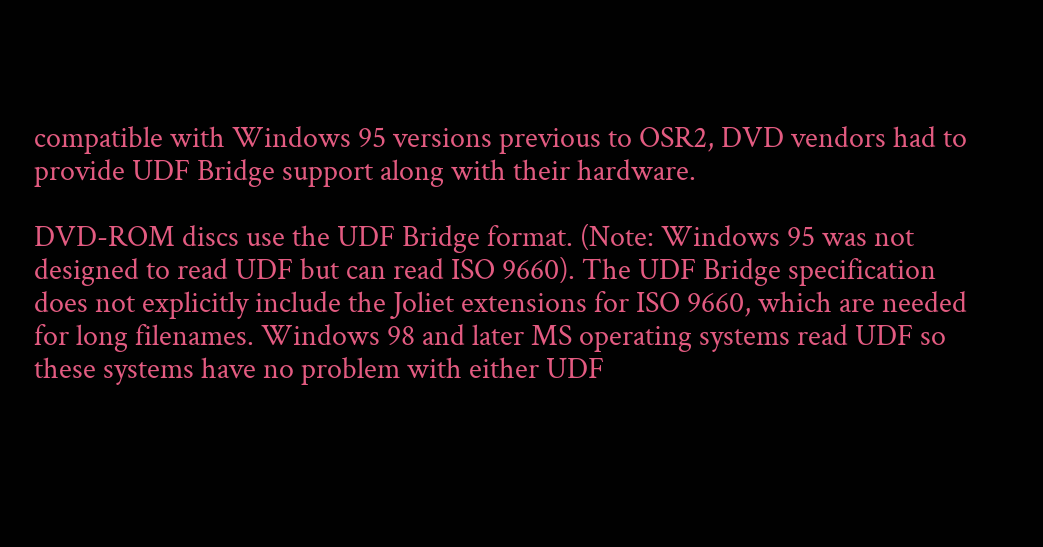compatible with Windows 95 versions previous to OSR2, DVD vendors had to provide UDF Bridge support along with their hardware.

DVD-ROM discs use the UDF Bridge format. (Note: Windows 95 was not designed to read UDF but can read ISO 9660). The UDF Bridge specification does not explicitly include the Joliet extensions for ISO 9660, which are needed for long filenames. Windows 98 and later MS operating systems read UDF so these systems have no problem with either UDF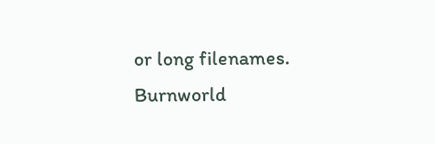or long filenames. Burnworld